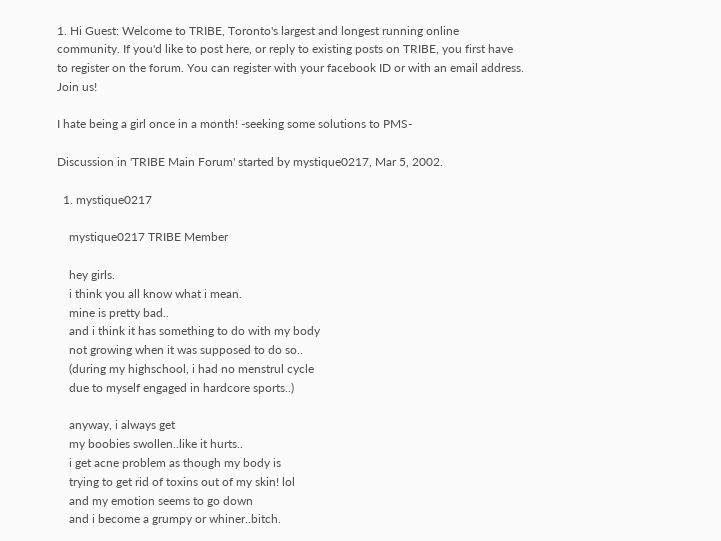1. Hi Guest: Welcome to TRIBE, Toronto's largest and longest running online community. If you'd like to post here, or reply to existing posts on TRIBE, you first have to register on the forum. You can register with your facebook ID or with an email address. Join us!

I hate being a girl once in a month! -seeking some solutions to PMS-

Discussion in 'TRIBE Main Forum' started by mystique0217, Mar 5, 2002.

  1. mystique0217

    mystique0217 TRIBE Member

    hey girls.
    i think you all know what i mean.
    mine is pretty bad..
    and i think it has something to do with my body
    not growing when it was supposed to do so..
    (during my highschool, i had no menstrul cycle
    due to myself engaged in hardcore sports..)

    anyway, i always get
    my boobies swollen..like it hurts..
    i get acne problem as though my body is
    trying to get rid of toxins out of my skin! lol
    and my emotion seems to go down
    and i become a grumpy or whiner..bitch.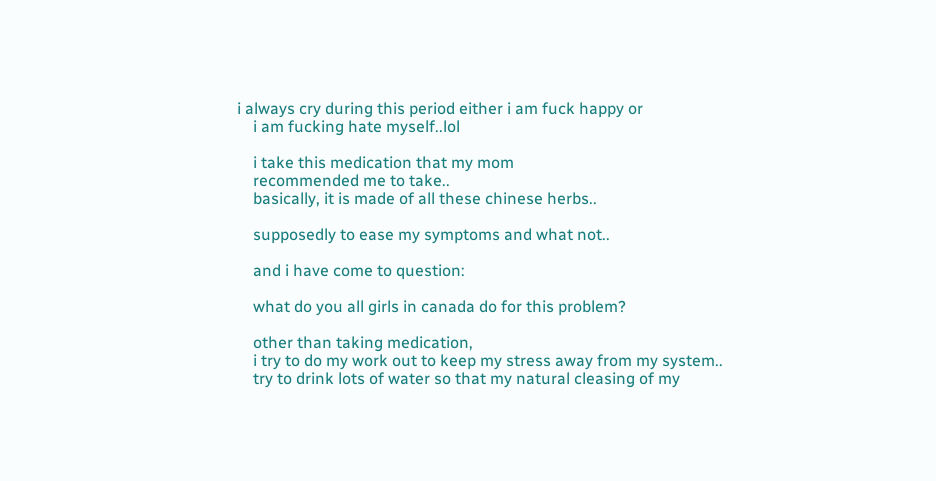i always cry during this period either i am fuck happy or
    i am fucking hate myself..lol

    i take this medication that my mom
    recommended me to take..
    basically, it is made of all these chinese herbs..

    supposedly to ease my symptoms and what not..

    and i have come to question:

    what do you all girls in canada do for this problem?

    other than taking medication,
    i try to do my work out to keep my stress away from my system..
    try to drink lots of water so that my natural cleasing of my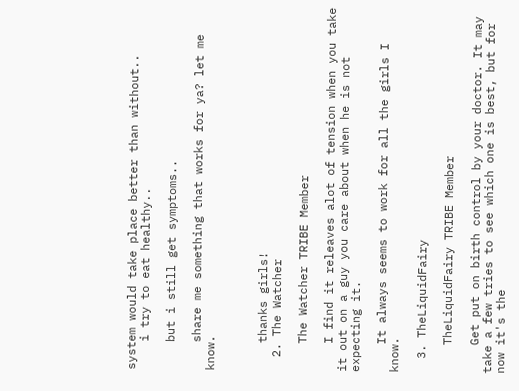system would take place better than without..
    i try to eat healthy..

    but i still get symptoms..

    share me something that works for ya? let me know.



    thanks girls!
  2. The Watcher

    The Watcher TRIBE Member

    I find it releaves alot of tension when you take it out on a guy you care about when he is not expecting it.

    It always seems to work for all the girls I know.

  3. TheLiquidFairy

    TheLiquidFairy TRIBE Member

    Get put on birth control by your doctor. It may take a few tries to see which one is best, but for now it's the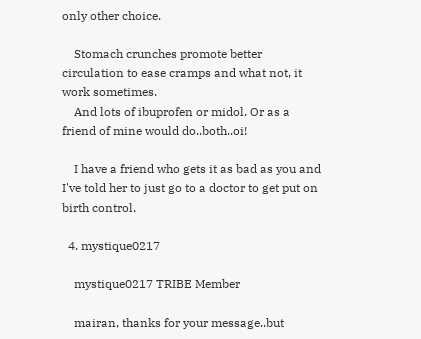only other choice.

    Stomach crunches promote better circulation to ease cramps and what not, it work sometimes.
    And lots of ibuprofen or midol. Or as a friend of mine would do..both..oi!

    I have a friend who gets it as bad as you and I've told her to just go to a doctor to get put on birth control.

  4. mystique0217

    mystique0217 TRIBE Member

    mairan, thanks for your message..but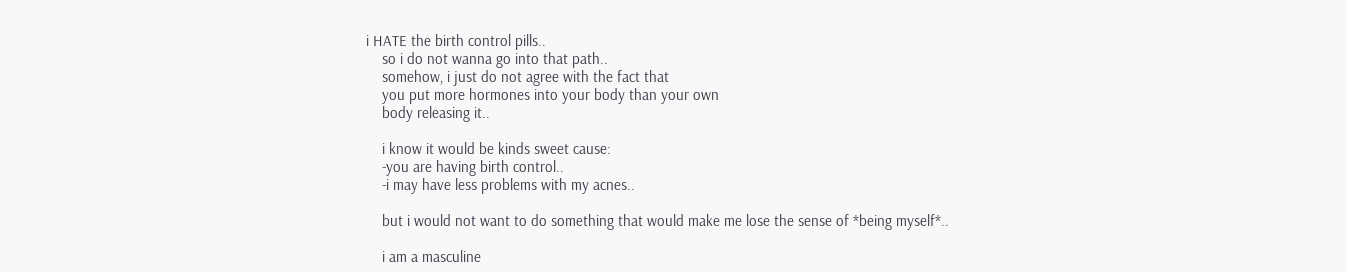i HATE the birth control pills..
    so i do not wanna go into that path..
    somehow, i just do not agree with the fact that
    you put more hormones into your body than your own
    body releasing it..

    i know it would be kinds sweet cause:
    -you are having birth control..
    -i may have less problems with my acnes..

    but i would not want to do something that would make me lose the sense of *being myself*..

    i am a masculine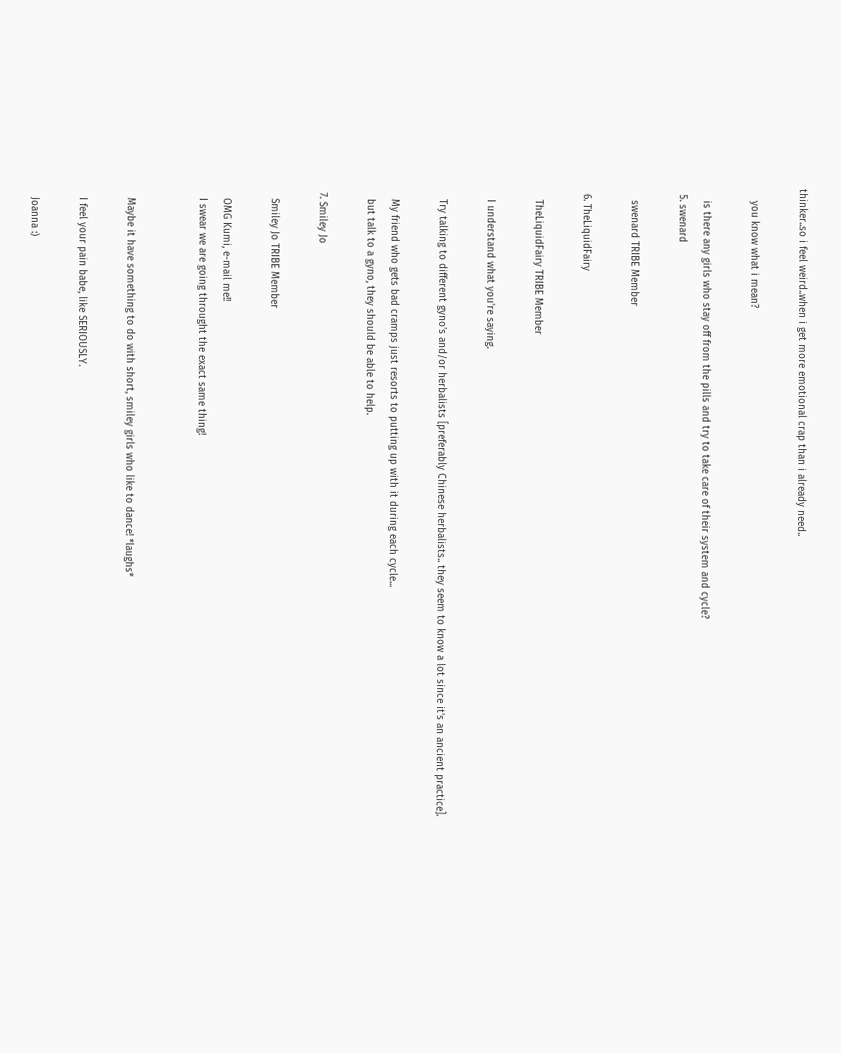thinker..so i feel weird..when i get more emotional crap than i already need..

    you know what i mean?

    is there any girls who stay off from the pills and try to take care of their system and cycle?
  5. swenard

    swenard TRIBE Member

  6. TheLiquidFairy

    TheLiquidFairy TRIBE Member

    I understand what you're saying.

    Try talking to different gyno's and/or herbalists [preferably Chinese herbalists.. they seem to know a lot since it's an ancient practice].

    My friend who gets bad cramps just resorts to putting up with it during each cycle...
    but talk to a gyno, they should be able to help.

  7. Smiley Jo

    Smiley Jo TRIBE Member

    OMG Kumi, e-mail me!!
    I swear we are going throught the exact same thing!


    Maybe it have something to do with short, smiley girls who like to dance! *laughs*

    I feel your pain babe, like SERIOUSLY.

    Joanna :)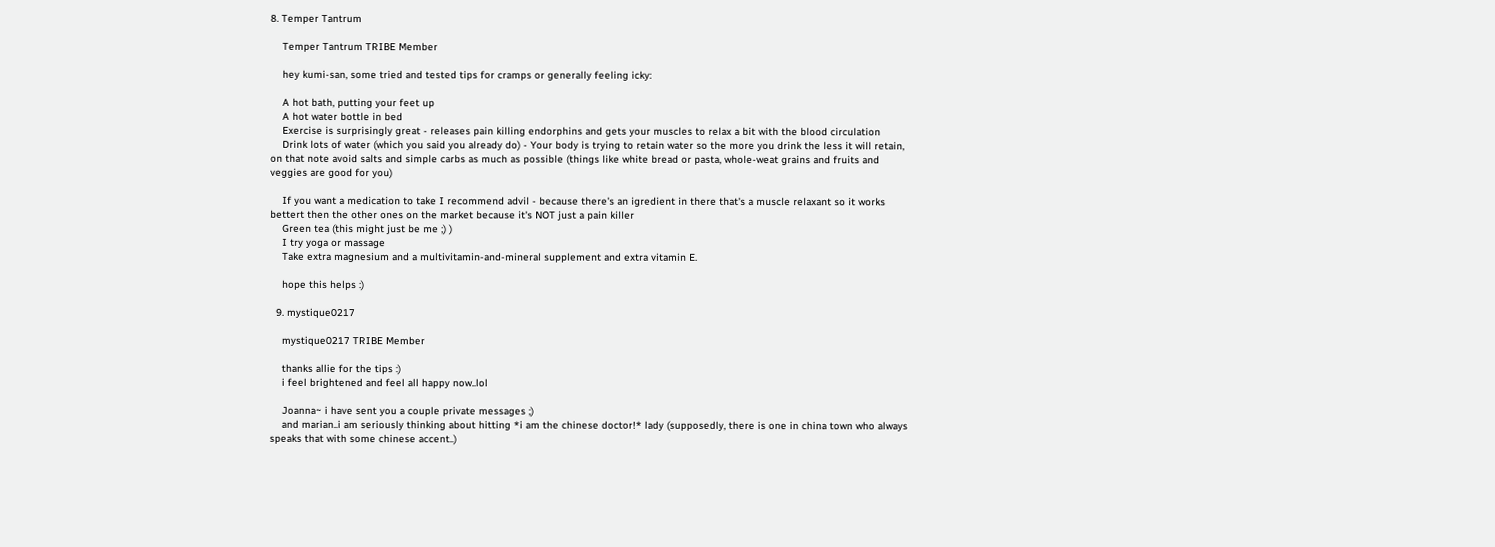8. Temper Tantrum

    Temper Tantrum TRIBE Member

    hey kumi-san, some tried and tested tips for cramps or generally feeling icky:

    A hot bath, putting your feet up
    A hot water bottle in bed
    Exercise is surprisingly great - releases pain killing endorphins and gets your muscles to relax a bit with the blood circulation
    Drink lots of water (which you said you already do) - Your body is trying to retain water so the more you drink the less it will retain, on that note avoid salts and simple carbs as much as possible (things like white bread or pasta, whole-weat grains and fruits and veggies are good for you)

    If you want a medication to take I recommend advil - because there's an igredient in there that's a muscle relaxant so it works bettert then the other ones on the market because it's NOT just a pain killer
    Green tea (this might just be me ;) )
    I try yoga or massage
    Take extra magnesium and a multivitamin-and-mineral supplement and extra vitamin E.

    hope this helps :)

  9. mystique0217

    mystique0217 TRIBE Member

    thanks allie for the tips :)
    i feel brightened and feel all happy now..lol

    Joanna~ i have sent you a couple private messages ;)
    and marian..i am seriously thinking about hitting *i am the chinese doctor!* lady (supposedly, there is one in china town who always speaks that with some chinese accent..)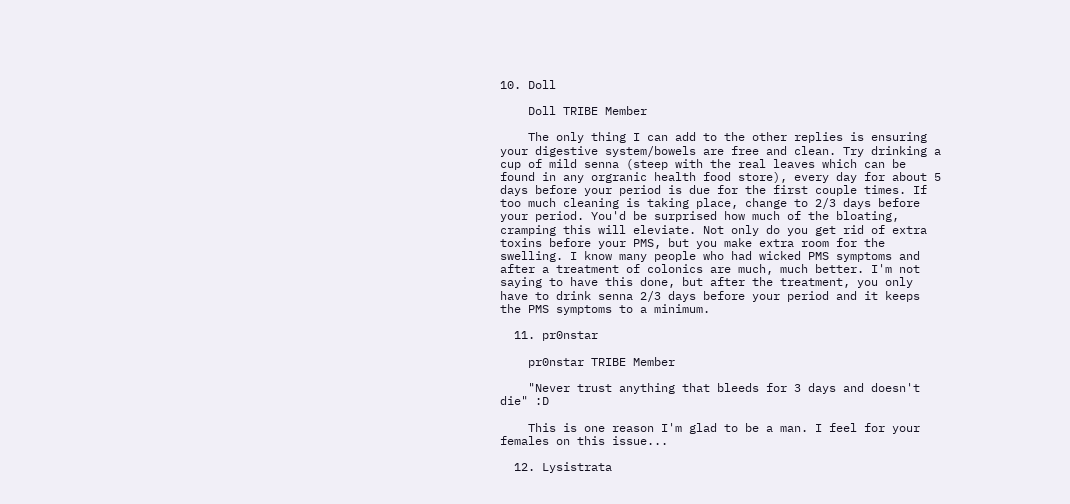10. Doll

    Doll TRIBE Member

    The only thing I can add to the other replies is ensuring your digestive system/bowels are free and clean. Try drinking a cup of mild senna (steep with the real leaves which can be found in any orgranic health food store), every day for about 5 days before your period is due for the first couple times. If too much cleaning is taking place, change to 2/3 days before your period. You'd be surprised how much of the bloating, cramping this will eleviate. Not only do you get rid of extra toxins before your PMS, but you make extra room for the swelling. I know many people who had wicked PMS symptoms and after a treatment of colonics are much, much better. I'm not saying to have this done, but after the treatment, you only have to drink senna 2/3 days before your period and it keeps the PMS symptoms to a minimum.

  11. pr0nstar

    pr0nstar TRIBE Member

    "Never trust anything that bleeds for 3 days and doesn't die" :D

    This is one reason I'm glad to be a man. I feel for your females on this issue...

  12. Lysistrata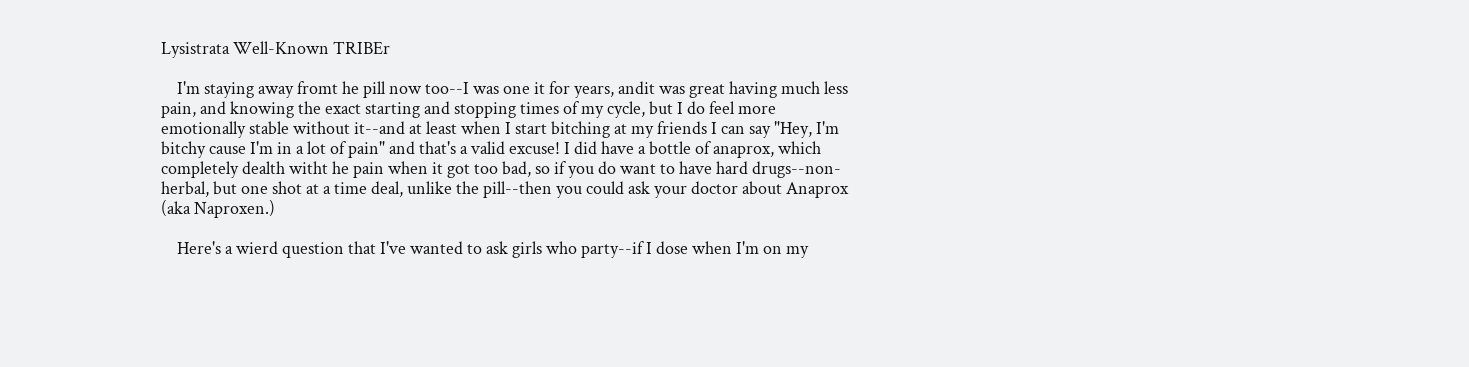Lysistrata Well-Known TRIBEr

    I'm staying away fromt he pill now too--I was one it for years, andit was great having much less pain, and knowing the exact starting and stopping times of my cycle, but I do feel more emotionally stable without it--and at least when I start bitching at my friends I can say "Hey, I'm bitchy cause I'm in a lot of pain" and that's a valid excuse! I did have a bottle of anaprox, which completely dealth witht he pain when it got too bad, so if you do want to have hard drugs--non-herbal, but one shot at a time deal, unlike the pill--then you could ask your doctor about Anaprox (aka Naproxen.)

    Here's a wierd question that I've wanted to ask girls who party--if I dose when I'm on my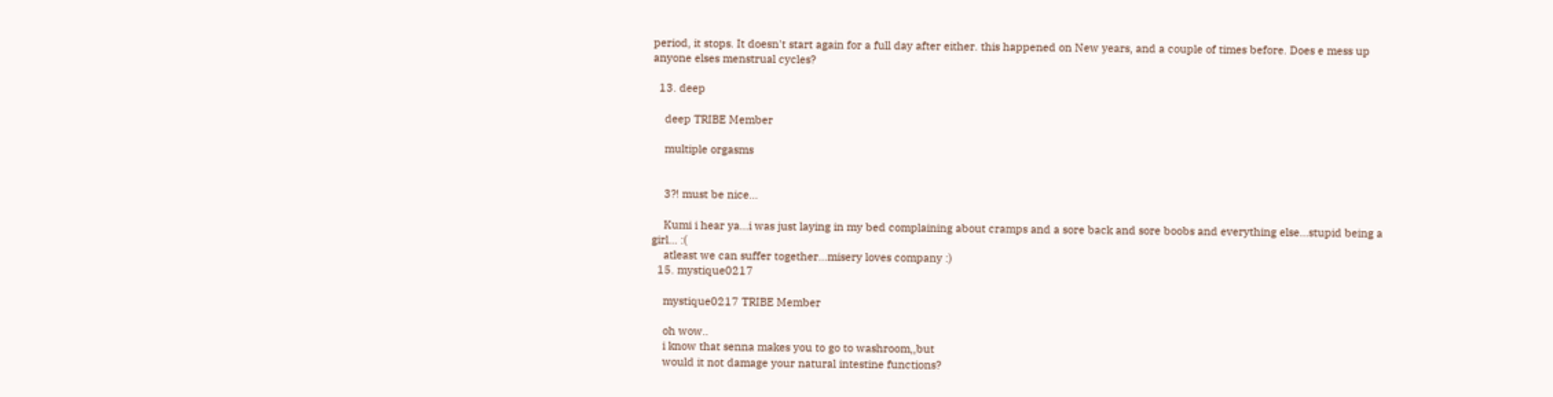period, it stops. It doesn't start again for a full day after either. this happened on New years, and a couple of times before. Does e mess up anyone elses menstrual cycles?

  13. deep

    deep TRIBE Member

    multiple orgasms


    3?! must be nice...

    Kumi i hear ya...i was just laying in my bed complaining about cramps and a sore back and sore boobs and everything else...stupid being a girl... :(
    atleast we can suffer together...misery loves company :)
  15. mystique0217

    mystique0217 TRIBE Member

    oh wow..
    i know that senna makes you to go to washroom,,but
    would it not damage your natural intestine functions?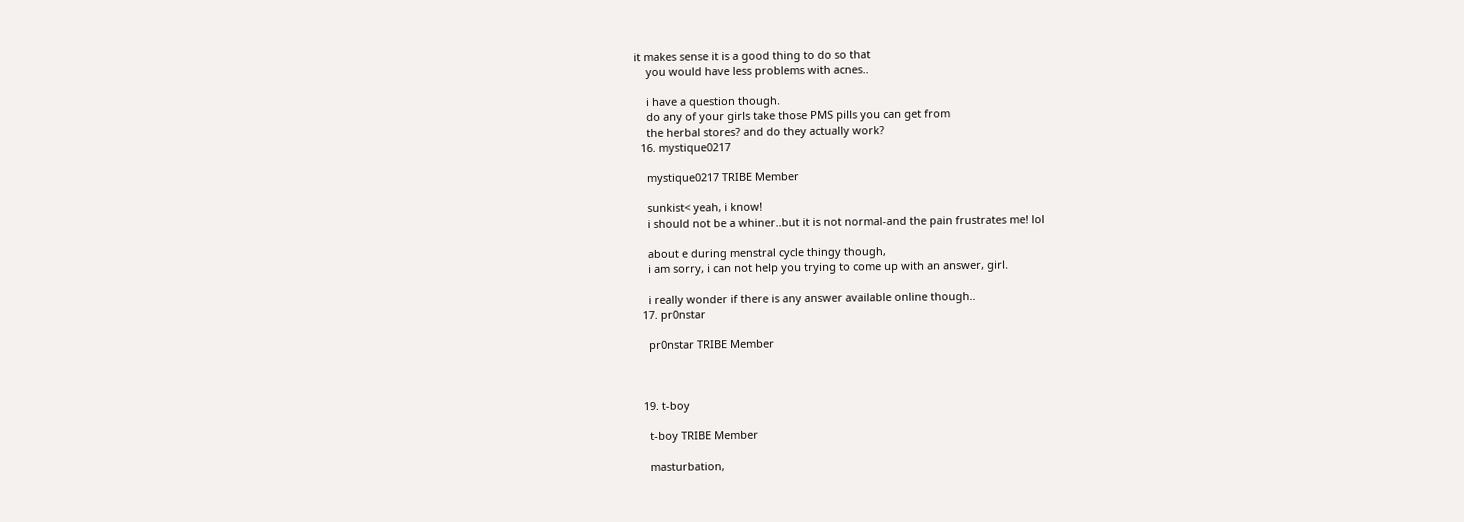it makes sense it is a good thing to do so that
    you would have less problems with acnes..

    i have a question though.
    do any of your girls take those PMS pills you can get from
    the herbal stores? and do they actually work?
  16. mystique0217

    mystique0217 TRIBE Member

    sunkist< yeah, i know!
    i should not be a whiner..but it is not normal-and the pain frustrates me! lol

    about e during menstral cycle thingy though,
    i am sorry, i can not help you trying to come up with an answer, girl.

    i really wonder if there is any answer available online though..
  17. pr0nstar

    pr0nstar TRIBE Member



  19. t-boy

    t-boy TRIBE Member

    masturbation,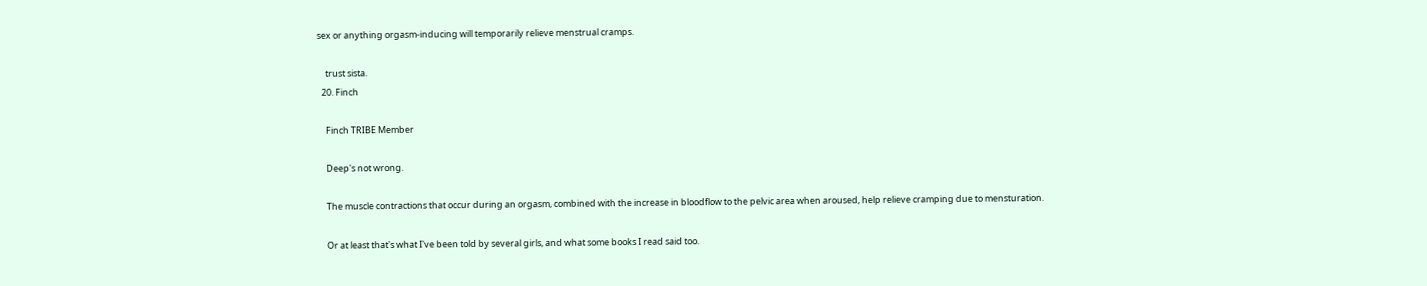sex or anything orgasm-inducing will temporarily relieve menstrual cramps.

    trust sista.
  20. Finch

    Finch TRIBE Member

    Deep's not wrong.

    The muscle contractions that occur during an orgasm, combined with the increase in bloodflow to the pelvic area when aroused, help relieve cramping due to mensturation.

    Or at least that's what I've been told by several girls, and what some books I read said too.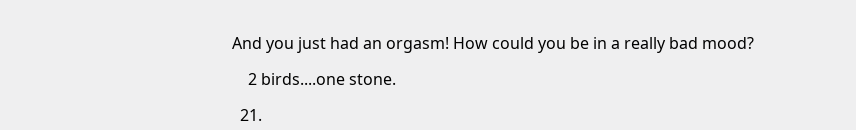And you just had an orgasm! How could you be in a really bad mood?

    2 birds....one stone.

  21.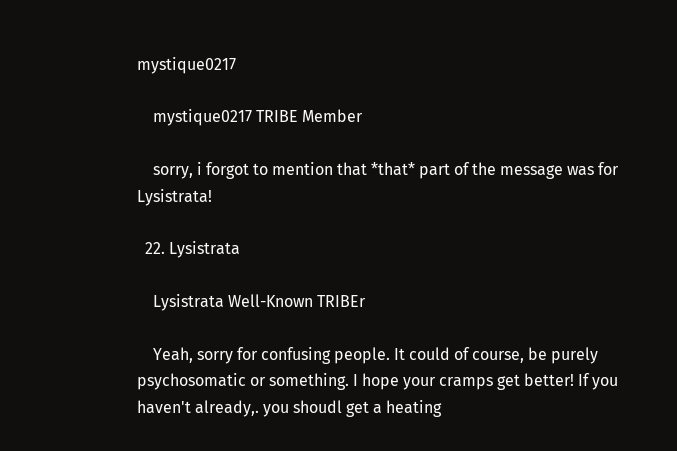mystique0217

    mystique0217 TRIBE Member

    sorry, i forgot to mention that *that* part of the message was for Lysistrata!

  22. Lysistrata

    Lysistrata Well-Known TRIBEr

    Yeah, sorry for confusing people. It could of course, be purely psychosomatic or something. I hope your cramps get better! If you haven't already,. you shoudl get a heating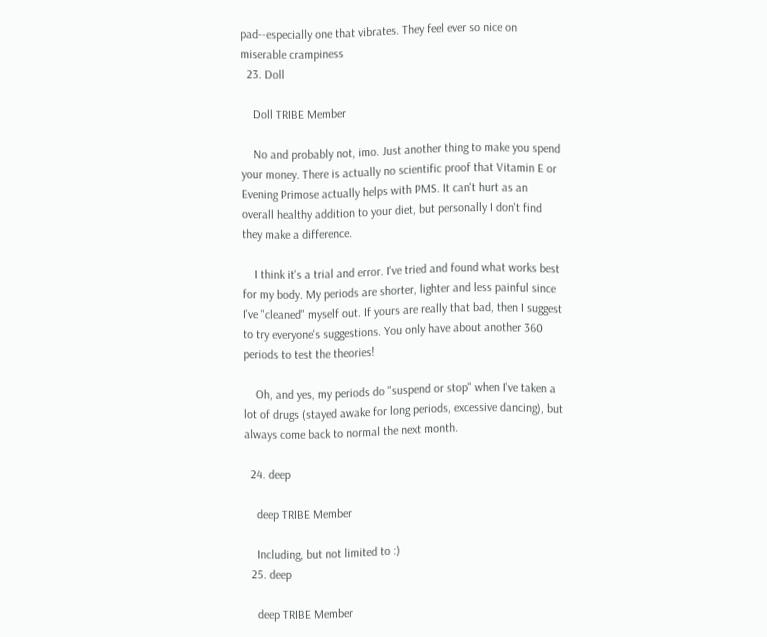pad--especially one that vibrates. They feel ever so nice on miserable crampiness
  23. Doll

    Doll TRIBE Member

    No and probably not, imo. Just another thing to make you spend your money. There is actually no scientific proof that Vitamin E or Evening Primose actually helps with PMS. It can't hurt as an overall healthy addition to your diet, but personally I don't find they make a difference.

    I think it's a trial and error. I've tried and found what works best for my body. My periods are shorter, lighter and less painful since I've "cleaned" myself out. If yours are really that bad, then I suggest to try everyone's suggestions. You only have about another 360 periods to test the theories!

    Oh, and yes, my periods do "suspend or stop" when I've taken a lot of drugs (stayed awake for long periods, excessive dancing), but always come back to normal the next month.

  24. deep

    deep TRIBE Member

    Including, but not limited to :)
  25. deep

    deep TRIBE Member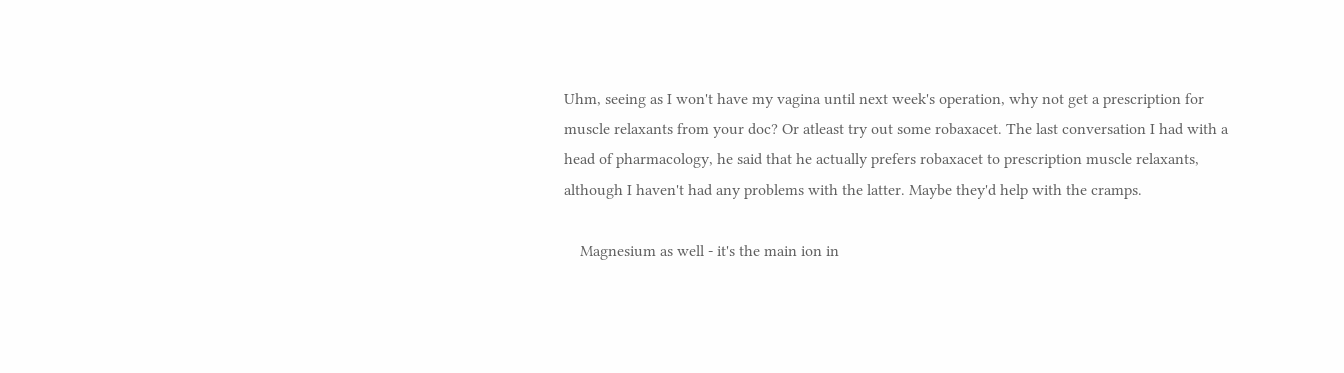Uhm, seeing as I won't have my vagina until next week's operation, why not get a prescription for muscle relaxants from your doc? Or atleast try out some robaxacet. The last conversation I had with a head of pharmacology, he said that he actually prefers robaxacet to prescription muscle relaxants, although I haven't had any problems with the latter. Maybe they'd help with the cramps.

    Magnesium as well - it's the main ion in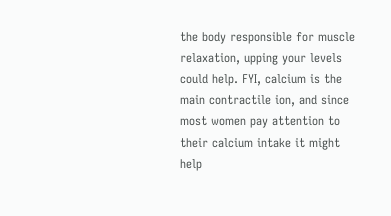the body responsible for muscle relaxation, upping your levels could help. FYI, calcium is the main contractile ion, and since most women pay attention to their calcium intake it might help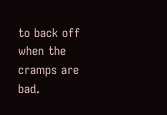to back off when the cramps are bad.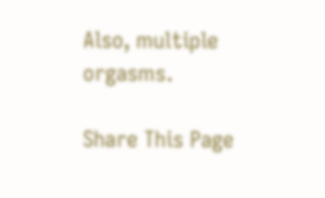Also, multiple orgasms.

Share This Page